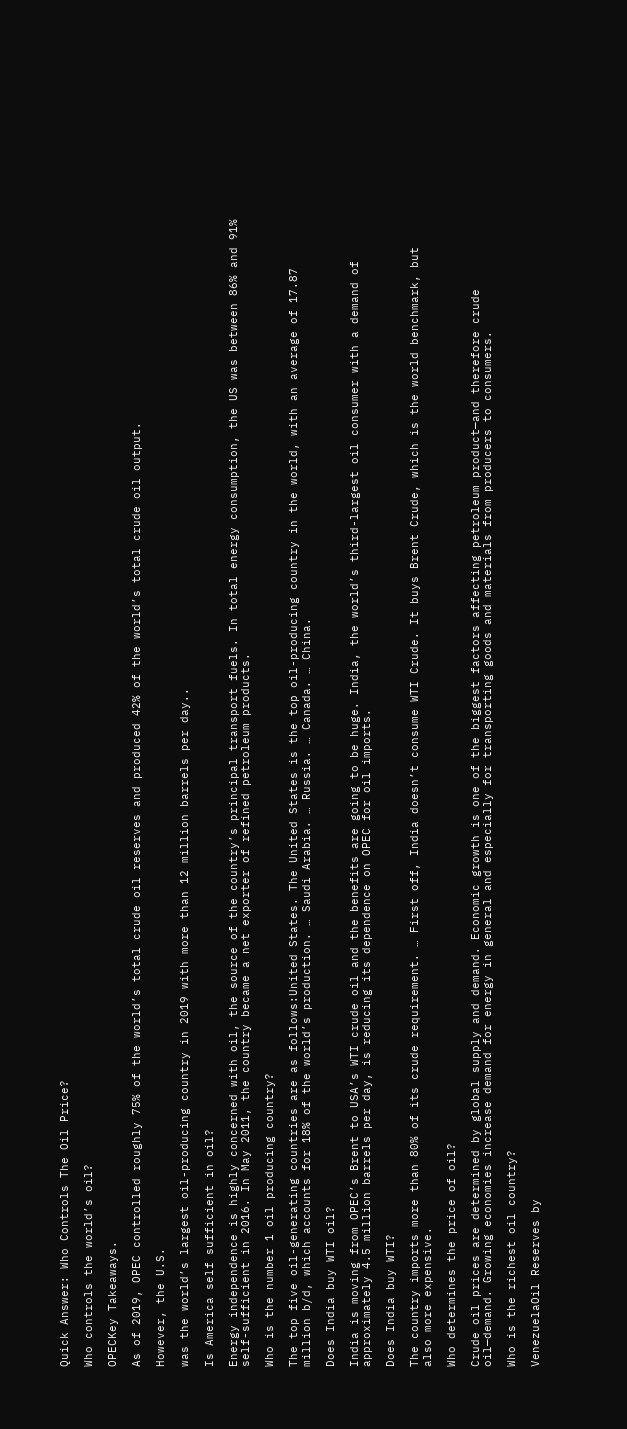Quick Answer: Who Controls The Oil Price?

Who controls the world’s oil?

OPECKey Takeaways.

As of 2019, OPEC controlled roughly 75% of the world’s total crude oil reserves and produced 42% of the world’s total crude oil output.

However, the U.S.

was the world’s largest oil-producing country in 2019 with more than 12 million barrels per day..

Is America self sufficient in oil?

Energy independence is highly concerned with oil, the source of the country’s principal transport fuels. In total energy consumption, the US was between 86% and 91% self-sufficient in 2016. In May 2011, the country became a net exporter of refined petroleum products.

Who is the number 1 oil producing country?

The top five oil-generating countries are as follows:United States. The United States is the top oil-producing country in the world, with an average of 17.87 million b/d, which accounts for 18% of the world’s production. … Saudi Arabia. … Russia. … Canada. … China.

Does India buy WTI oil?

India is moving from OPEC’s Brent to USA’s WTI crude oil and the benefits are going to be huge. India, the world’s third-largest oil consumer with a demand of approximately 4.5 million barrels per day, is reducing its dependence on OPEC for oil imports.

Does India buy WTI?

The country imports more than 80% of its crude requirement. … First off, India doesn’t consume WTI Crude. It buys Brent Crude, which is the world benchmark, but also more expensive.

Who determines the price of oil?

Crude oil prices are determined by global supply and demand. Economic growth is one of the biggest factors affecting petroleum product—and therefore crude oil—demand. Growing economies increase demand for energy in general and especially for transporting goods and materials from producers to consumers.

Who is the richest oil country?

VenezuelaOil Reserves by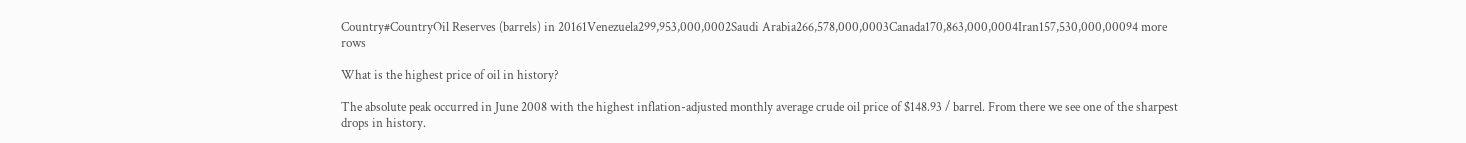Country#CountryOil Reserves (barrels) in 20161Venezuela299,953,000,0002Saudi Arabia266,578,000,0003Canada170,863,000,0004Iran157,530,000,00094 more rows

What is the highest price of oil in history?

The absolute peak occurred in June 2008 with the highest inflation-adjusted monthly average crude oil price of $148.93 / barrel. From there we see one of the sharpest drops in history.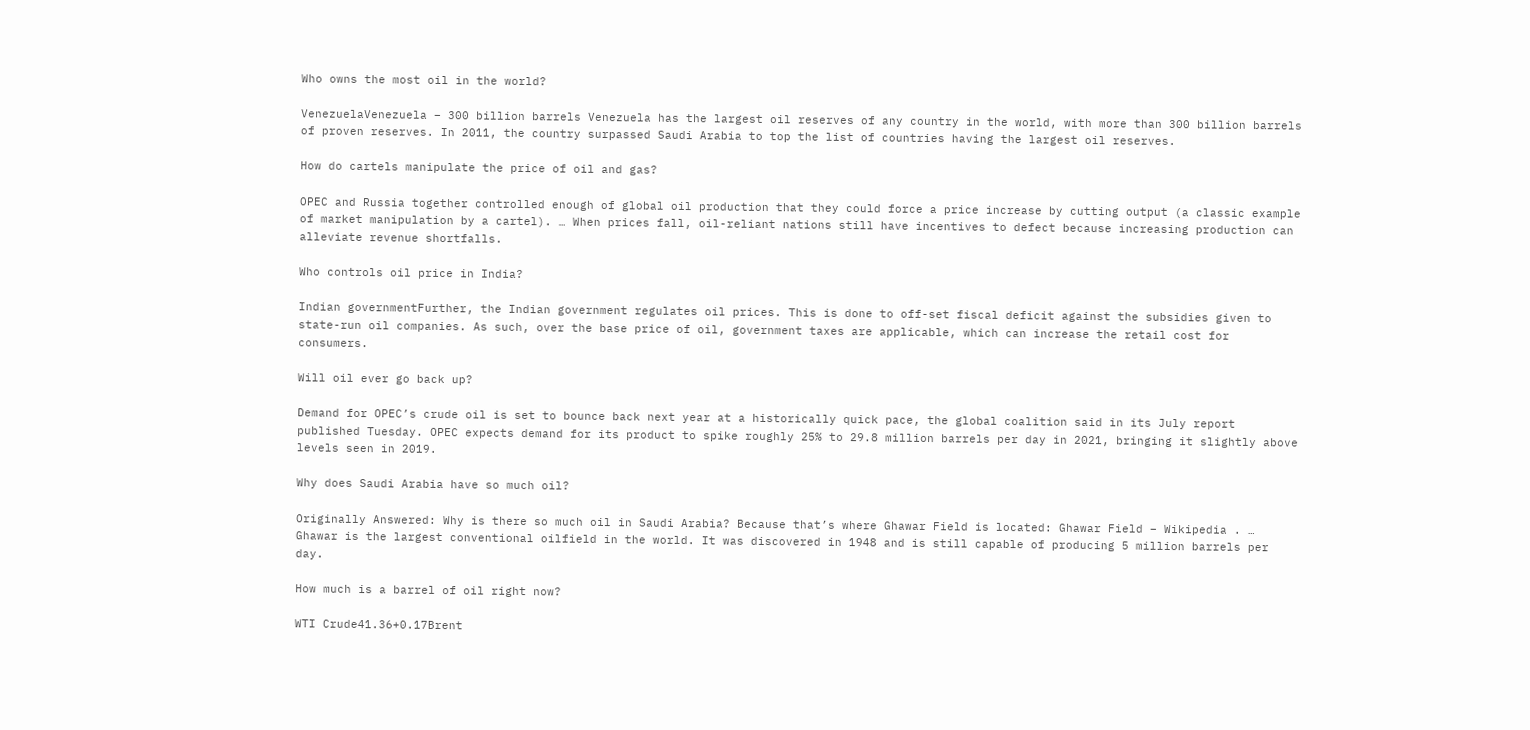Who owns the most oil in the world?

VenezuelaVenezuela – 300 billion barrels Venezuela has the largest oil reserves of any country in the world, with more than 300 billion barrels of proven reserves. In 2011, the country surpassed Saudi Arabia to top the list of countries having the largest oil reserves.

How do cartels manipulate the price of oil and gas?

OPEC and Russia together controlled enough of global oil production that they could force a price increase by cutting output (a classic example of market manipulation by a cartel). … When prices fall, oil-reliant nations still have incentives to defect because increasing production can alleviate revenue shortfalls.

Who controls oil price in India?

Indian governmentFurther, the Indian government regulates oil prices. This is done to off-set fiscal deficit against the subsidies given to state-run oil companies. As such, over the base price of oil, government taxes are applicable, which can increase the retail cost for consumers.

Will oil ever go back up?

Demand for OPEC’s crude oil is set to bounce back next year at a historically quick pace, the global coalition said in its July report published Tuesday. OPEC expects demand for its product to spike roughly 25% to 29.8 million barrels per day in 2021, bringing it slightly above levels seen in 2019.

Why does Saudi Arabia have so much oil?

Originally Answered: Why is there so much oil in Saudi Arabia? Because that’s where Ghawar Field is located: Ghawar Field – Wikipedia . … Ghawar is the largest conventional oilfield in the world. It was discovered in 1948 and is still capable of producing 5 million barrels per day.

How much is a barrel of oil right now?

WTI Crude41.36+0.17Brent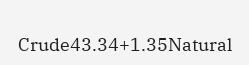Crude43.34+1.35Natural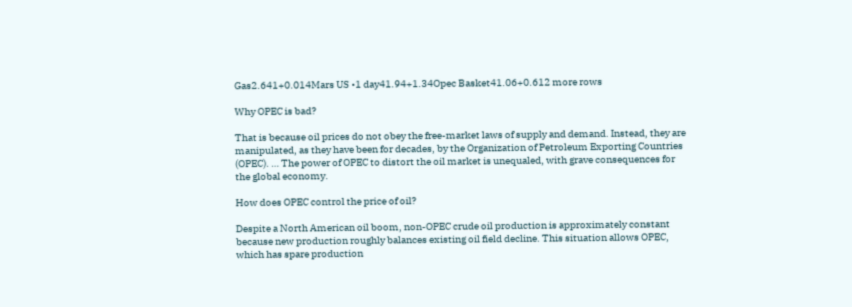Gas2.641+0.014Mars US •1 day41.94+1.34Opec Basket41.06+0.612 more rows

Why OPEC is bad?

That is because oil prices do not obey the free-market laws of supply and demand. Instead, they are manipulated, as they have been for decades, by the Organization of Petroleum Exporting Countries (OPEC). … The power of OPEC to distort the oil market is unequaled, with grave consequences for the global economy.

How does OPEC control the price of oil?

Despite a North American oil boom, non-OPEC crude oil production is approximately constant because new production roughly balances existing oil field decline. This situation allows OPEC, which has spare production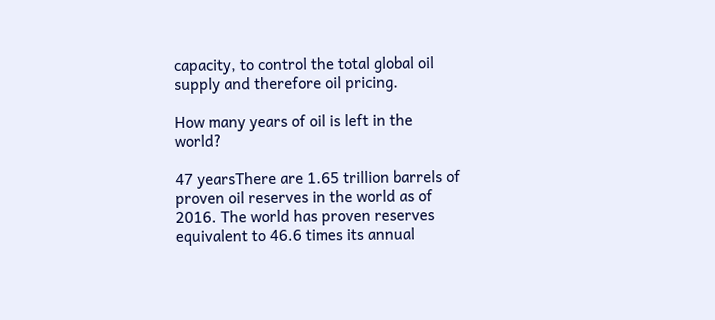capacity, to control the total global oil supply and therefore oil pricing.

How many years of oil is left in the world?

47 yearsThere are 1.65 trillion barrels of proven oil reserves in the world as of 2016. The world has proven reserves equivalent to 46.6 times its annual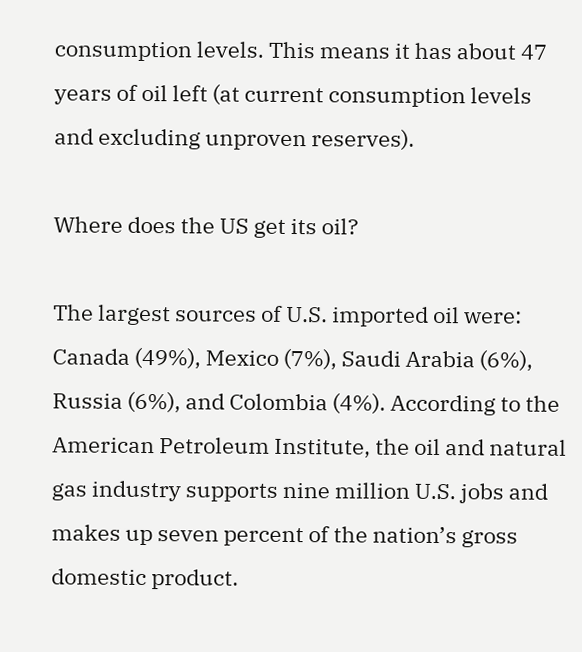consumption levels. This means it has about 47 years of oil left (at current consumption levels and excluding unproven reserves).

Where does the US get its oil?

The largest sources of U.S. imported oil were: Canada (49%), Mexico (7%), Saudi Arabia (6%), Russia (6%), and Colombia (4%). According to the American Petroleum Institute, the oil and natural gas industry supports nine million U.S. jobs and makes up seven percent of the nation’s gross domestic product.